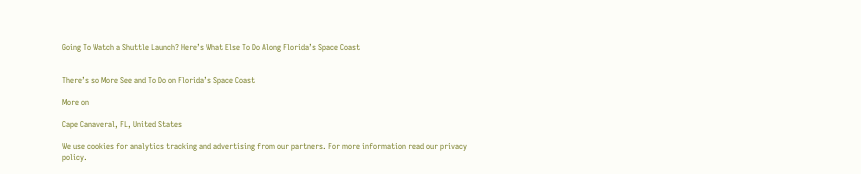Going To Watch a Shuttle Launch? Here’s What Else To Do Along Florida’s Space Coast


There’s so More See and To Do on Florida’s Space Coast

More on

Cape Canaveral, FL, United States

We use cookies for analytics tracking and advertising from our partners. For more information read our privacy policy.